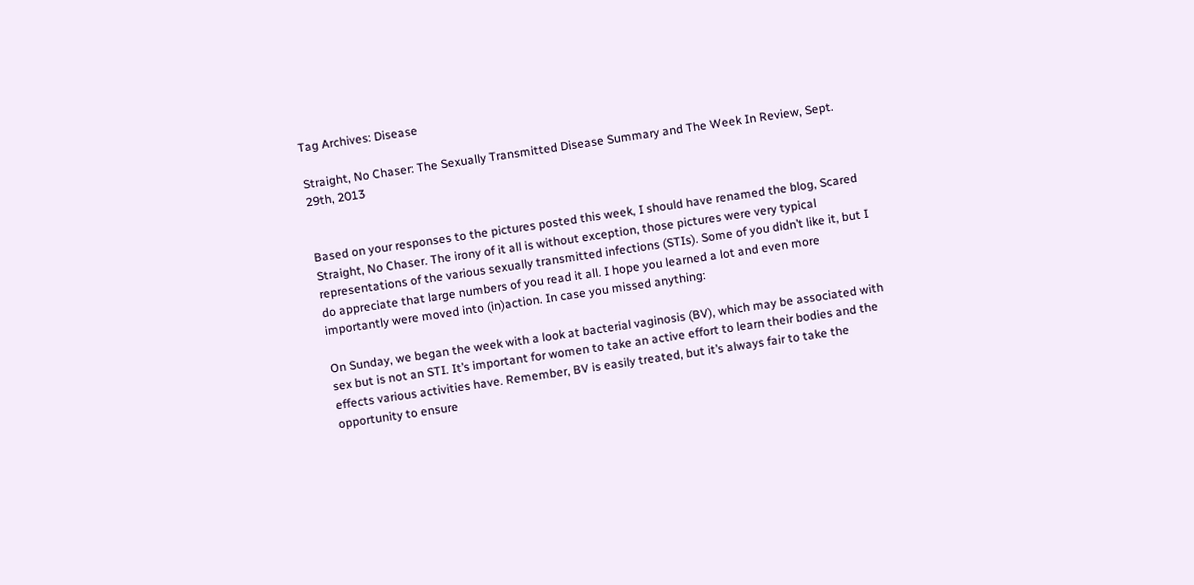Tag Archives: Disease

Straight, No Chaser: The Sexually Transmitted Disease Summary and The Week In Review, Sept. 29th, 2013


Based on your responses to the pictures posted this week, I should have renamed the blog, Scared Straight, No Chaser. The irony of it all is without exception, those pictures were very typical representations of the various sexually transmitted infections (STIs). Some of you didn’t like it, but I do appreciate that large numbers of you read it all. I hope you learned a lot and even more importantly were moved into (in)action. In case you missed anything:

On Sunday, we began the week with a look at bacterial vaginosis (BV), which may be associated with sex but is not an STI. It’s important for women to take an active effort to learn their bodies and the effects various activities have. Remember, BV is easily treated, but it’s always fair to take the opportunity to ensure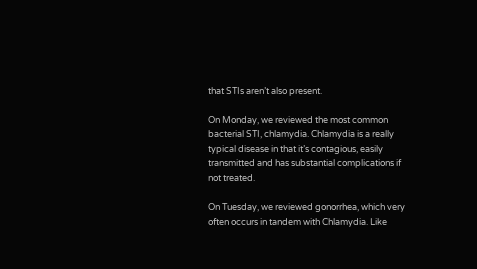that STIs aren’t also present.

On Monday, we reviewed the most common bacterial STI, chlamydia. Chlamydia is a really typical disease in that it’s contagious, easily transmitted and has substantial complications if not treated.

On Tuesday, we reviewed gonorrhea, which very often occurs in tandem with Chlamydia. Like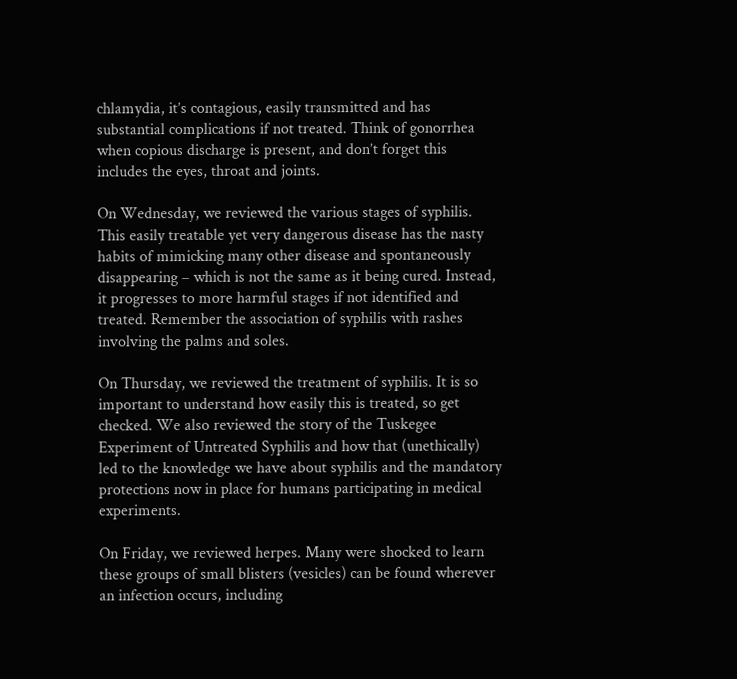chlamydia, it’s contagious, easily transmitted and has substantial complications if not treated. Think of gonorrhea when copious discharge is present, and don’t forget this includes the eyes, throat and joints.

On Wednesday, we reviewed the various stages of syphilis. This easily treatable yet very dangerous disease has the nasty habits of mimicking many other disease and spontaneously disappearing – which is not the same as it being cured. Instead, it progresses to more harmful stages if not identified and treated. Remember the association of syphilis with rashes involving the palms and soles.

On Thursday, we reviewed the treatment of syphilis. It is so important to understand how easily this is treated, so get checked. We also reviewed the story of the Tuskegee Experiment of Untreated Syphilis and how that (unethically) led to the knowledge we have about syphilis and the mandatory protections now in place for humans participating in medical experiments.

On Friday, we reviewed herpes. Many were shocked to learn these groups of small blisters (vesicles) can be found wherever an infection occurs, including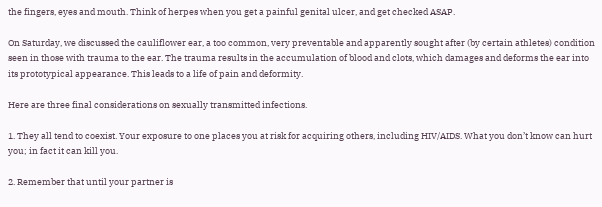the fingers, eyes and mouth. Think of herpes when you get a painful genital ulcer, and get checked ASAP.

On Saturday, we discussed the cauliflower ear, a too common, very preventable and apparently sought after (by certain athletes) condition seen in those with trauma to the ear. The trauma results in the accumulation of blood and clots, which damages and deforms the ear into its prototypical appearance. This leads to a life of pain and deformity.

Here are three final considerations on sexually transmitted infections.

1. They all tend to coexist. Your exposure to one places you at risk for acquiring others, including HIV/AIDS. What you don’t know can hurt you; in fact it can kill you.

2. Remember that until your partner is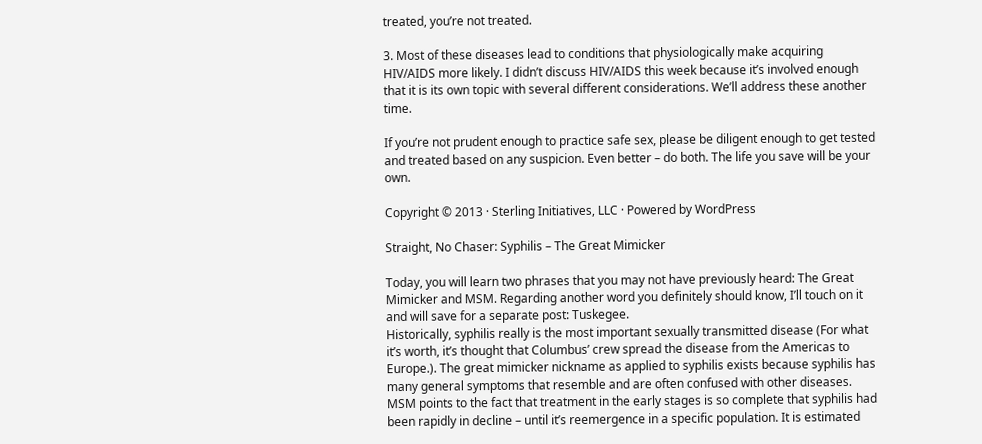treated, you’re not treated.

3. Most of these diseases lead to conditions that physiologically make acquiring HIV/AIDS more likely. I didn’t discuss HIV/AIDS this week because it’s involved enough that it is its own topic with several different considerations. We’ll address these another time.

If you’re not prudent enough to practice safe sex, please be diligent enough to get tested and treated based on any suspicion. Even better – do both. The life you save will be your own.

Copyright © 2013 · Sterling Initiatives, LLC · Powered by WordPress

Straight, No Chaser: Syphilis – The Great Mimicker

Today, you will learn two phrases that you may not have previously heard: The Great Mimicker and MSM. Regarding another word you definitely should know, I’ll touch on it and will save for a separate post: Tuskegee.
Historically, syphilis really is the most important sexually transmitted disease (For what it’s worth, it’s thought that Columbus’ crew spread the disease from the Americas to Europe.). The great mimicker nickname as applied to syphilis exists because syphilis has many general symptoms that resemble and are often confused with other diseases.  MSM points to the fact that treatment in the early stages is so complete that syphilis had been rapidly in decline – until it’s reemergence in a specific population. It is estimated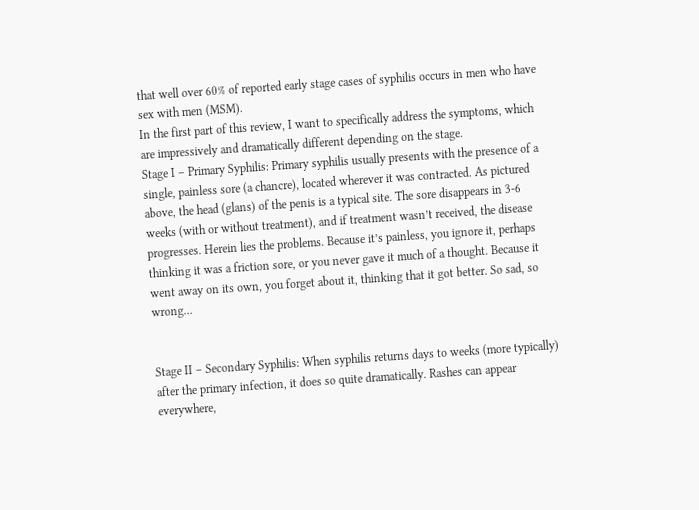that well over 60% of reported early stage cases of syphilis occurs in men who have sex with men (MSM).
In the first part of this review, I want to specifically address the symptoms, which are impressively and dramatically different depending on the stage.
Stage I – Primary Syphilis: Primary syphilis usually presents with the presence of a single, painless sore (a chancre), located wherever it was contracted. As pictured above, the head (glans) of the penis is a typical site. The sore disappears in 3-6 weeks (with or without treatment), and if treatment wasn’t received, the disease progresses. Herein lies the problems. Because it’s painless, you ignore it, perhaps thinking it was a friction sore, or you never gave it much of a thought. Because it went away on its own, you forget about it, thinking that it got better. So sad, so wrong…


Stage II – Secondary Syphilis: When syphilis returns days to weeks (more typically) after the primary infection, it does so quite dramatically. Rashes can appear everywhere,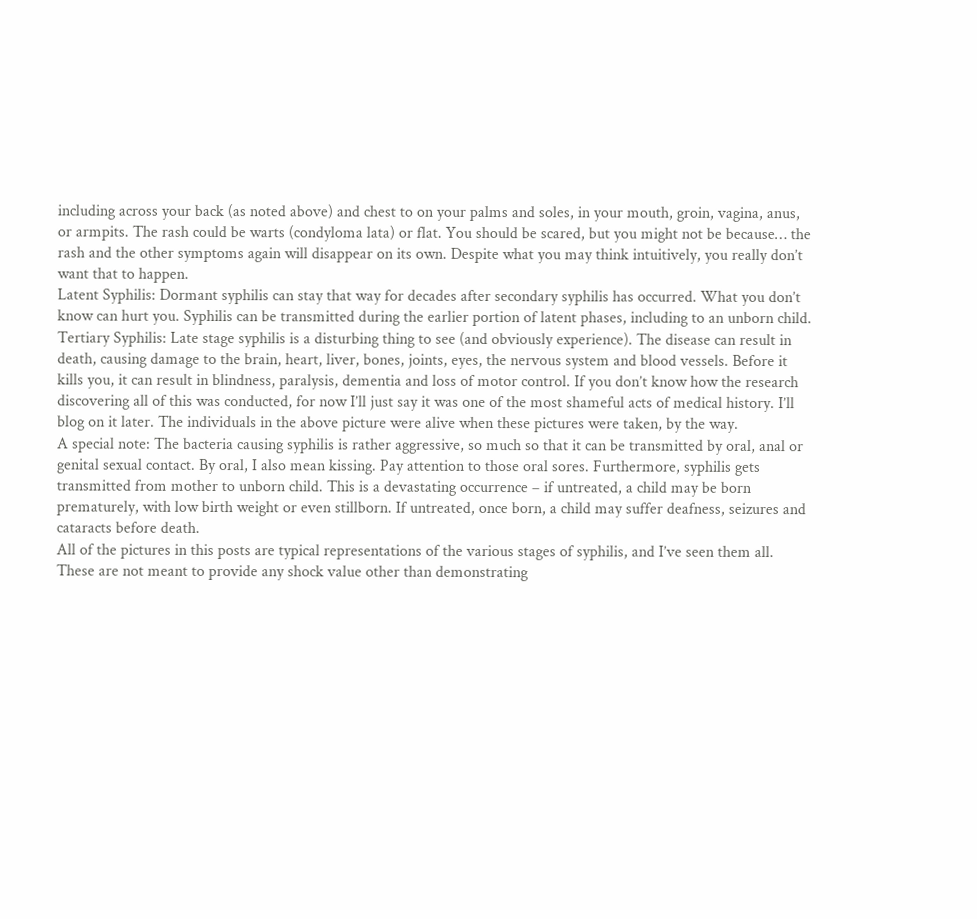including across your back (as noted above) and chest to on your palms and soles, in your mouth, groin, vagina, anus, or armpits. The rash could be warts (condyloma lata) or flat. You should be scared, but you might not be because… the rash and the other symptoms again will disappear on its own. Despite what you may think intuitively, you really don’t want that to happen.
Latent Syphilis: Dormant syphilis can stay that way for decades after secondary syphilis has occurred. What you don’t know can hurt you. Syphilis can be transmitted during the earlier portion of latent phases, including to an unborn child.
Tertiary Syphilis: Late stage syphilis is a disturbing thing to see (and obviously experience). The disease can result in death, causing damage to the brain, heart, liver, bones, joints, eyes, the nervous system and blood vessels. Before it kills you, it can result in blindness, paralysis, dementia and loss of motor control. If you don’t know how the research discovering all of this was conducted, for now I’ll just say it was one of the most shameful acts of medical history. I’ll blog on it later. The individuals in the above picture were alive when these pictures were taken, by the way.
A special note: The bacteria causing syphilis is rather aggressive, so much so that it can be transmitted by oral, anal or genital sexual contact. By oral, I also mean kissing. Pay attention to those oral sores. Furthermore, syphilis gets transmitted from mother to unborn child. This is a devastating occurrence – if untreated, a child may be born prematurely, with low birth weight or even stillborn. If untreated, once born, a child may suffer deafness, seizures and cataracts before death.
All of the pictures in this posts are typical representations of the various stages of syphilis, and I’ve seen them all. These are not meant to provide any shock value other than demonstrating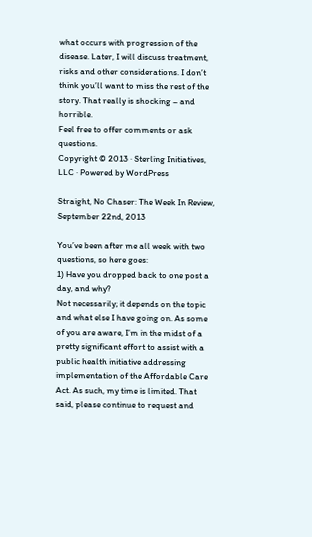what occurs with progression of the disease. Later, I will discuss treatment, risks and other considerations. I don’t think you’ll want to miss the rest of the story. That really is shocking – and horrible.
Feel free to offer comments or ask questions.
Copyright © 2013 · Sterling Initiatives, LLC · Powered by WordPress

Straight, No Chaser: The Week In Review, September 22nd, 2013

You’ve been after me all week with two questions, so here goes:
1) Have you dropped back to one post a day, and why?
Not necessarily; it depends on the topic and what else I have going on. As some of you are aware, I’m in the midst of a pretty significant effort to assist with a public health initiative addressing implementation of the Affordable Care Act. As such, my time is limited. That said, please continue to request and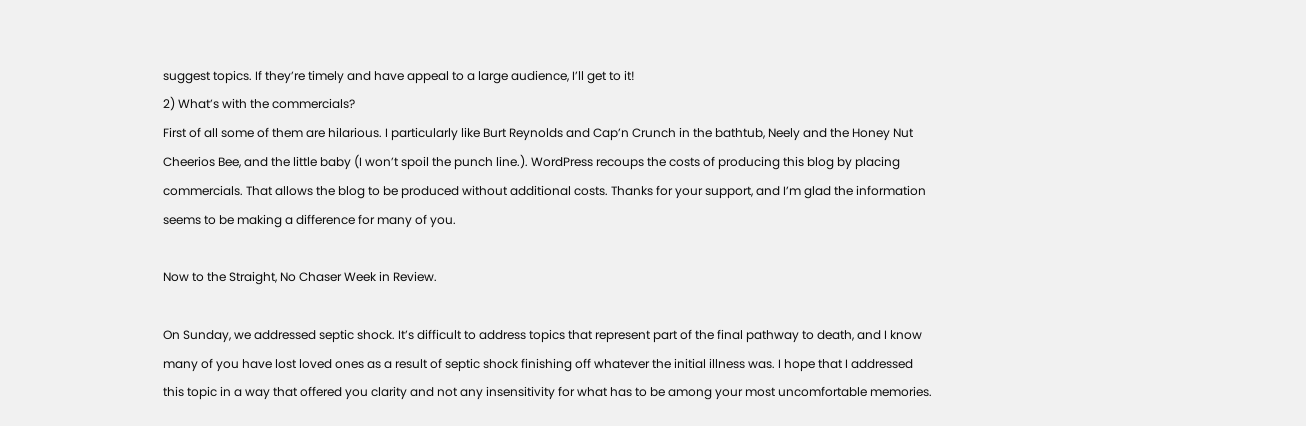suggest topics. If they’re timely and have appeal to a large audience, I’ll get to it!
2) What’s with the commercials?
First of all some of them are hilarious. I particularly like Burt Reynolds and Cap’n Crunch in the bathtub, Neely and the Honey Nut Cheerios Bee, and the little baby (I won’t spoil the punch line.). WordPress recoups the costs of producing this blog by placing commercials. That allows the blog to be produced without additional costs. Thanks for your support, and I’m glad the information seems to be making a difference for many of you.

Now to the Straight, No Chaser Week in Review.

On Sunday, we addressed septic shock. It’s difficult to address topics that represent part of the final pathway to death, and I know many of you have lost loved ones as a result of septic shock finishing off whatever the initial illness was. I hope that I addressed this topic in a way that offered you clarity and not any insensitivity for what has to be among your most uncomfortable memories.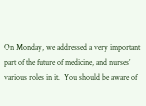On Monday, we addressed a very important part of the future of medicine, and nurses’ various roles in it.  You should be aware of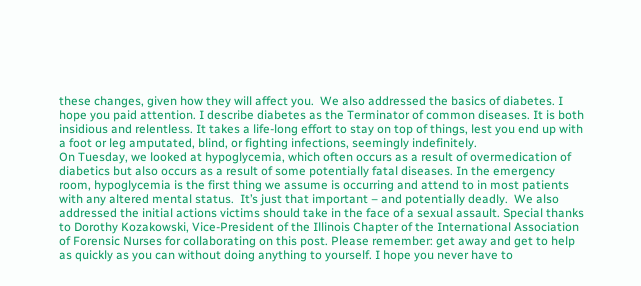these changes, given how they will affect you.  We also addressed the basics of diabetes. I hope you paid attention. I describe diabetes as the Terminator of common diseases. It is both insidious and relentless. It takes a life-long effort to stay on top of things, lest you end up with a foot or leg amputated, blind, or fighting infections, seemingly indefinitely.
On Tuesday, we looked at hypoglycemia, which often occurs as a result of overmedication of diabetics but also occurs as a result of some potentially fatal diseases. In the emergency room, hypoglycemia is the first thing we assume is occurring and attend to in most patients with any altered mental status.  It’s just that important – and potentially deadly.  We also addressed the initial actions victims should take in the face of a sexual assault. Special thanks to Dorothy Kozakowski, Vice-President of the Illinois Chapter of the International Association of Forensic Nurses for collaborating on this post. Please remember: get away and get to help as quickly as you can without doing anything to yourself. I hope you never have to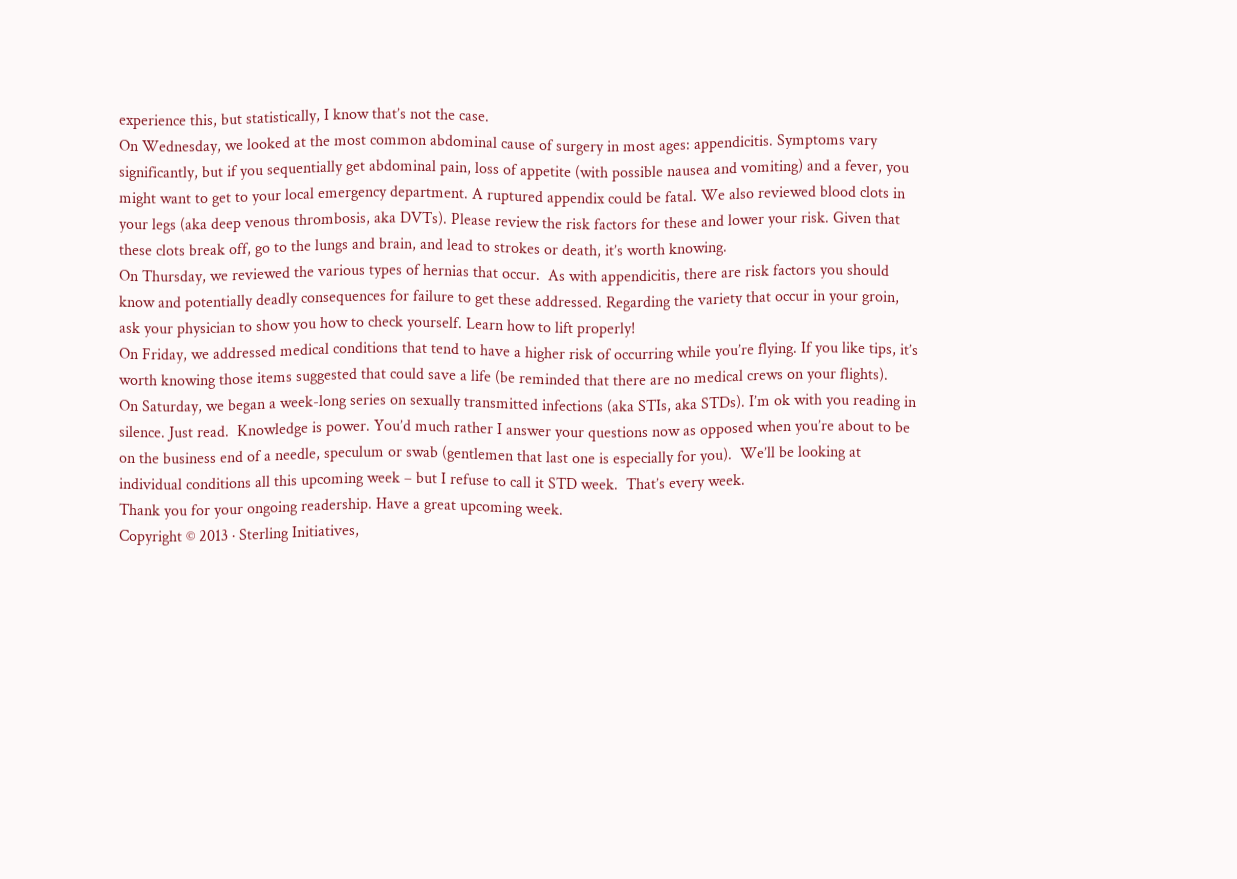experience this, but statistically, I know that’s not the case.
On Wednesday, we looked at the most common abdominal cause of surgery in most ages: appendicitis. Symptoms vary significantly, but if you sequentially get abdominal pain, loss of appetite (with possible nausea and vomiting) and a fever, you might want to get to your local emergency department. A ruptured appendix could be fatal. We also reviewed blood clots in your legs (aka deep venous thrombosis, aka DVTs). Please review the risk factors for these and lower your risk. Given that these clots break off, go to the lungs and brain, and lead to strokes or death, it’s worth knowing.
On Thursday, we reviewed the various types of hernias that occur.  As with appendicitis, there are risk factors you should know and potentially deadly consequences for failure to get these addressed. Regarding the variety that occur in your groin, ask your physician to show you how to check yourself. Learn how to lift properly!
On Friday, we addressed medical conditions that tend to have a higher risk of occurring while you’re flying. If you like tips, it’s worth knowing those items suggested that could save a life (be reminded that there are no medical crews on your flights).
On Saturday, we began a week-long series on sexually transmitted infections (aka STIs, aka STDs). I’m ok with you reading in silence. Just read.  Knowledge is power. You’d much rather I answer your questions now as opposed when you’re about to be on the business end of a needle, speculum or swab (gentlemen that last one is especially for you).  We’ll be looking at individual conditions all this upcoming week – but I refuse to call it STD week.  That’s every week.
Thank you for your ongoing readership. Have a great upcoming week.
Copyright © 2013 · Sterling Initiatives,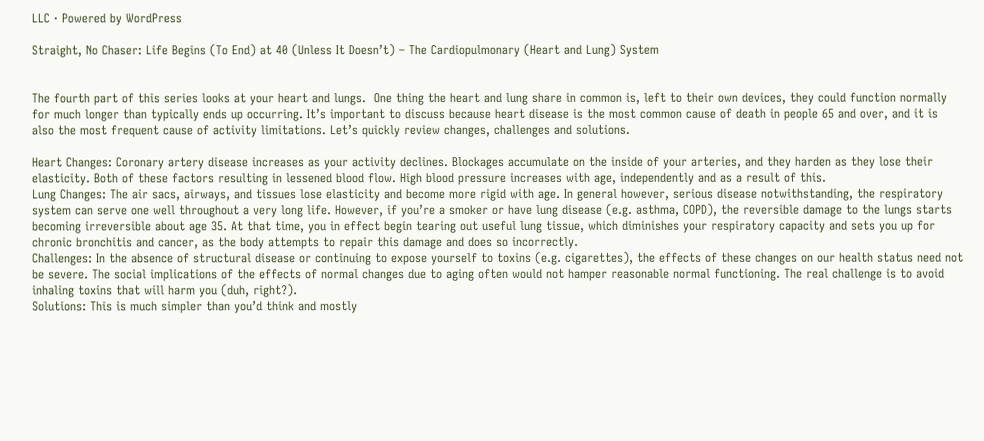LLC · Powered by WordPress

Straight, No Chaser: Life Begins (To End) at 40 (Unless It Doesn’t) – The Cardiopulmonary (Heart and Lung) System


The fourth part of this series looks at your heart and lungs.  One thing the heart and lung share in common is, left to their own devices, they could function normally for much longer than typically ends up occurring. It’s important to discuss because heart disease is the most common cause of death in people 65 and over, and it is also the most frequent cause of activity limitations. Let’s quickly review changes, challenges and solutions.

Heart Changes: Coronary artery disease increases as your activity declines. Blockages accumulate on the inside of your arteries, and they harden as they lose their elasticity. Both of these factors resulting in lessened blood flow. High blood pressure increases with age, independently and as a result of this.
Lung Changes: The air sacs, airways, and tissues lose elasticity and become more rigid with age. In general however, serious disease notwithstanding, the respiratory system can serve one well throughout a very long life. However, if you’re a smoker or have lung disease (e.g. asthma, COPD), the reversible damage to the lungs starts becoming irreversible about age 35. At that time, you in effect begin tearing out useful lung tissue, which diminishes your respiratory capacity and sets you up for chronic bronchitis and cancer, as the body attempts to repair this damage and does so incorrectly.
Challenges: In the absence of structural disease or continuing to expose yourself to toxins (e.g. cigarettes), the effects of these changes on our health status need not be severe. The social implications of the effects of normal changes due to aging often would not hamper reasonable normal functioning. The real challenge is to avoid inhaling toxins that will harm you (duh, right?).
Solutions: This is much simpler than you’d think and mostly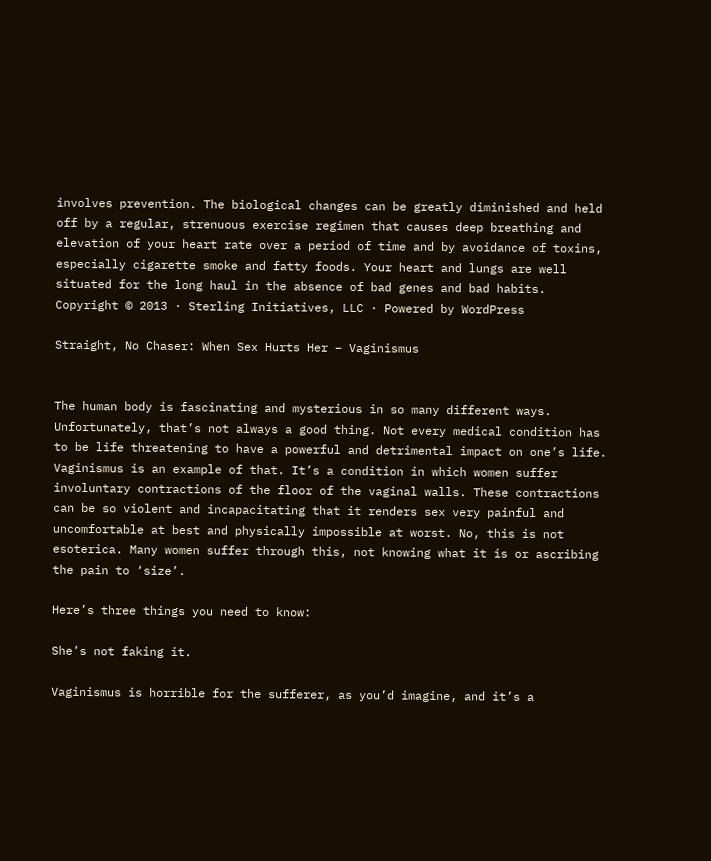involves prevention. The biological changes can be greatly diminished and held off by a regular, strenuous exercise regimen that causes deep breathing and elevation of your heart rate over a period of time and by avoidance of toxins, especially cigarette smoke and fatty foods. Your heart and lungs are well situated for the long haul in the absence of bad genes and bad habits.
Copyright © 2013 · Sterling Initiatives, LLC · Powered by WordPress

Straight, No Chaser: When Sex Hurts Her – Vaginismus


The human body is fascinating and mysterious in so many different ways. Unfortunately, that’s not always a good thing. Not every medical condition has to be life threatening to have a powerful and detrimental impact on one’s life. Vaginismus is an example of that. It’s a condition in which women suffer involuntary contractions of the floor of the vaginal walls. These contractions can be so violent and incapacitating that it renders sex very painful and uncomfortable at best and physically impossible at worst. No, this is not esoterica. Many women suffer through this, not knowing what it is or ascribing the pain to ‘size’.

Here’s three things you need to know:

She’s not faking it.

Vaginismus is horrible for the sufferer, as you’d imagine, and it’s a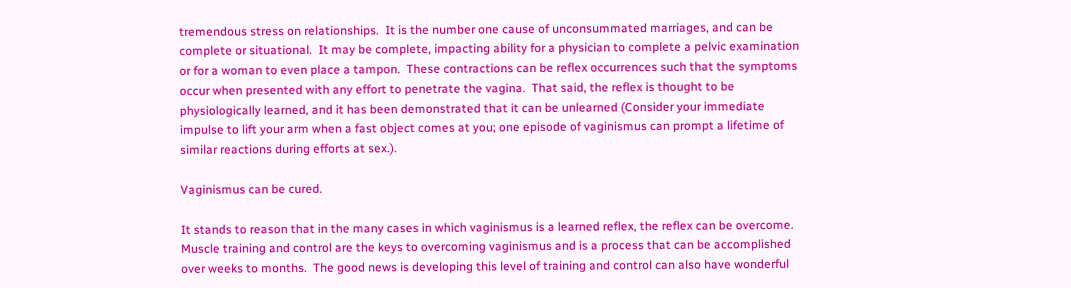tremendous stress on relationships.  It is the number one cause of unconsummated marriages, and can be complete or situational.  It may be complete, impacting ability for a physician to complete a pelvic examination or for a woman to even place a tampon.  These contractions can be reflex occurrences such that the symptoms occur when presented with any effort to penetrate the vagina.  That said, the reflex is thought to be physiologically learned, and it has been demonstrated that it can be unlearned (Consider your immediate impulse to lift your arm when a fast object comes at you; one episode of vaginismus can prompt a lifetime of similar reactions during efforts at sex.).

Vaginismus can be cured.

It stands to reason that in the many cases in which vaginismus is a learned reflex, the reflex can be overcome.  Muscle training and control are the keys to overcoming vaginismus and is a process that can be accomplished over weeks to months.  The good news is developing this level of training and control can also have wonderful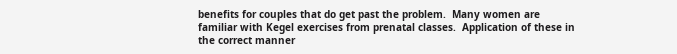benefits for couples that do get past the problem.  Many women are familiar with Kegel exercises from prenatal classes.  Application of these in the correct manner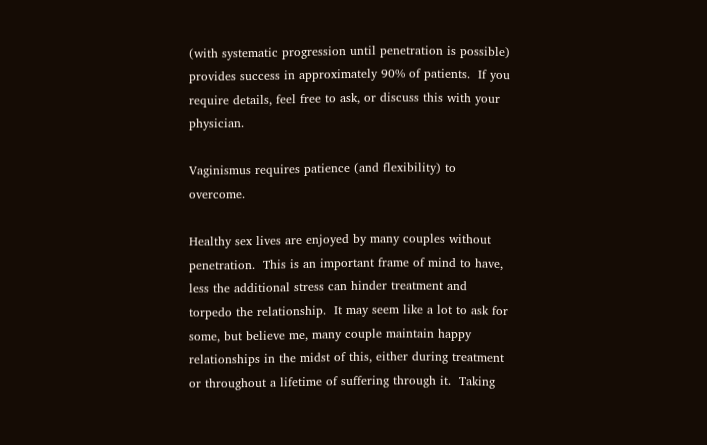(with systematic progression until penetration is possible) provides success in approximately 90% of patients.  If you require details, feel free to ask, or discuss this with your physician.

Vaginismus requires patience (and flexibility) to overcome.

Healthy sex lives are enjoyed by many couples without penetration.  This is an important frame of mind to have, less the additional stress can hinder treatment and torpedo the relationship.  It may seem like a lot to ask for some, but believe me, many couple maintain happy relationships in the midst of this, either during treatment or throughout a lifetime of suffering through it.  Taking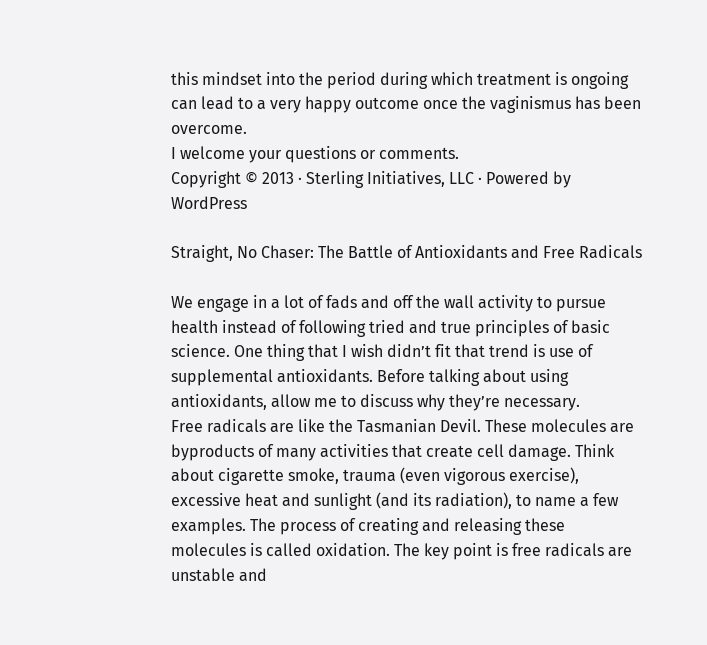this mindset into the period during which treatment is ongoing can lead to a very happy outcome once the vaginismus has been overcome.
I welcome your questions or comments.
Copyright © 2013 · Sterling Initiatives, LLC · Powered by WordPress

Straight, No Chaser: The Battle of Antioxidants and Free Radicals

We engage in a lot of fads and off the wall activity to pursue health instead of following tried and true principles of basic science. One thing that I wish didn’t fit that trend is use of supplemental antioxidants. Before talking about using antioxidants, allow me to discuss why they’re necessary.
Free radicals are like the Tasmanian Devil. These molecules are byproducts of many activities that create cell damage. Think about cigarette smoke, trauma (even vigorous exercise), excessive heat and sunlight (and its radiation), to name a few examples. The process of creating and releasing these molecules is called oxidation. The key point is free radicals are unstable and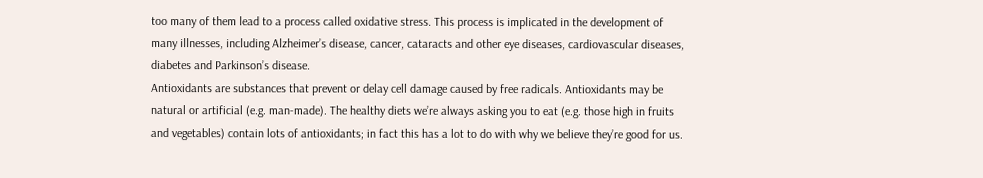too many of them lead to a process called oxidative stress. This process is implicated in the development of many illnesses, including Alzheimer’s disease, cancer, cataracts and other eye diseases, cardiovascular diseases, diabetes and Parkinson’s disease.
Antioxidants are substances that prevent or delay cell damage caused by free radicals. Antioxidants may be natural or artificial (e.g. man-made). The healthy diets we’re always asking you to eat (e.g. those high in fruits and vegetables) contain lots of antioxidants; in fact this has a lot to do with why we believe they’re good for us.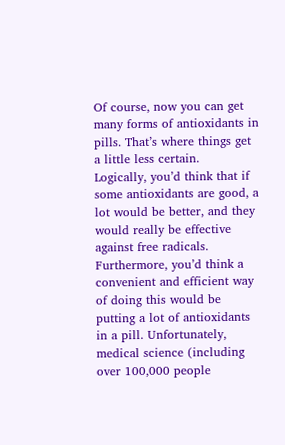Of course, now you can get many forms of antioxidants in pills. That’s where things get a little less certain.
Logically, you’d think that if some antioxidants are good, a lot would be better, and they would really be effective against free radicals. Furthermore, you’d think a convenient and efficient way of doing this would be putting a lot of antioxidants in a pill. Unfortunately, medical science (including over 100,000 people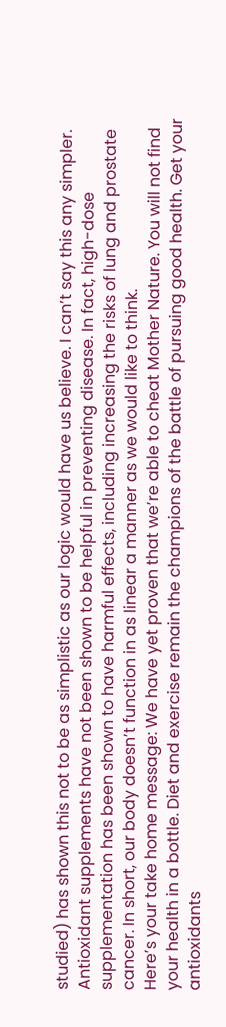studied) has shown this not to be as simplistic as our logic would have us believe. I can’t say this any simpler. Antioxidant supplements have not been shown to be helpful in preventing disease. In fact, high-dose supplementation has been shown to have harmful effects, including increasing the risks of lung and prostate cancer. In short, our body doesn’t function in as linear a manner as we would like to think.
Here’s your take home message: We have yet proven that we’re able to cheat Mother Nature. You will not find your health in a bottle. Diet and exercise remain the champions of the battle of pursuing good health. Get your antioxidants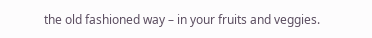the old fashioned way – in your fruits and veggies.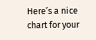Here’s a nice chart for your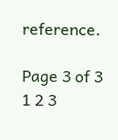reference.

Page 3 of 3
1 2 3